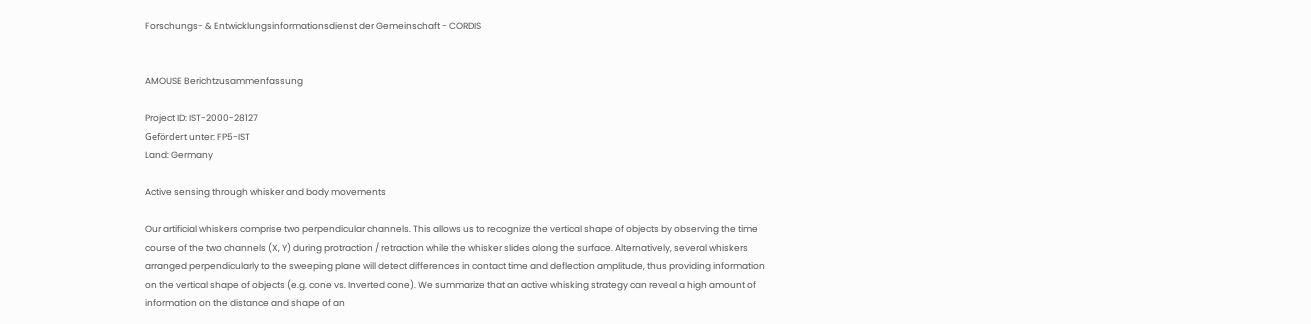Forschungs- & Entwicklungsinformationsdienst der Gemeinschaft - CORDIS


AMOUSE Berichtzusammenfassung

Project ID: IST-2000-28127
Gefördert unter: FP5-IST
Land: Germany

Active sensing through whisker and body movements

Our artificial whiskers comprise two perpendicular channels. This allows us to recognize the vertical shape of objects by observing the time course of the two channels (X, Y) during protraction / retraction while the whisker slides along the surface. Alternatively, several whiskers arranged perpendicularly to the sweeping plane will detect differences in contact time and deflection amplitude, thus providing information on the vertical shape of objects (e.g. cone vs. Inverted cone). We summarize that an active whisking strategy can reveal a high amount of information on the distance and shape of an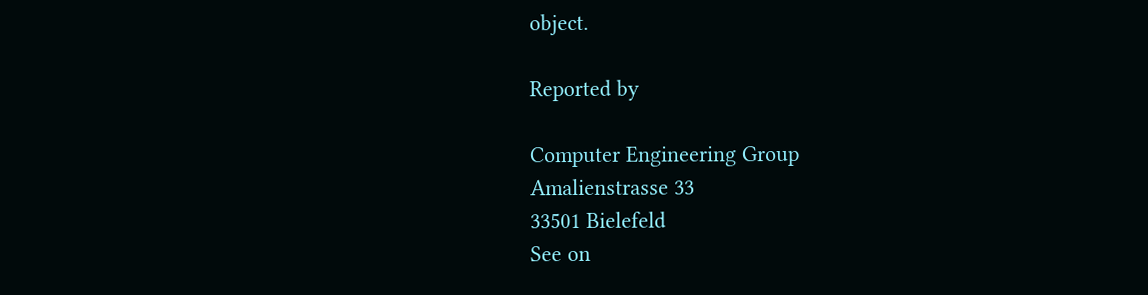object.

Reported by

Computer Engineering Group
Amalienstrasse 33
33501 Bielefeld
See on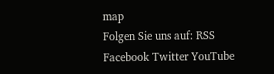map
Folgen Sie uns auf: RSS Facebook Twitter YouTube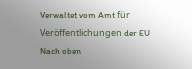Verwaltet vom Amt für Veröffentlichungen der EU Nach oben